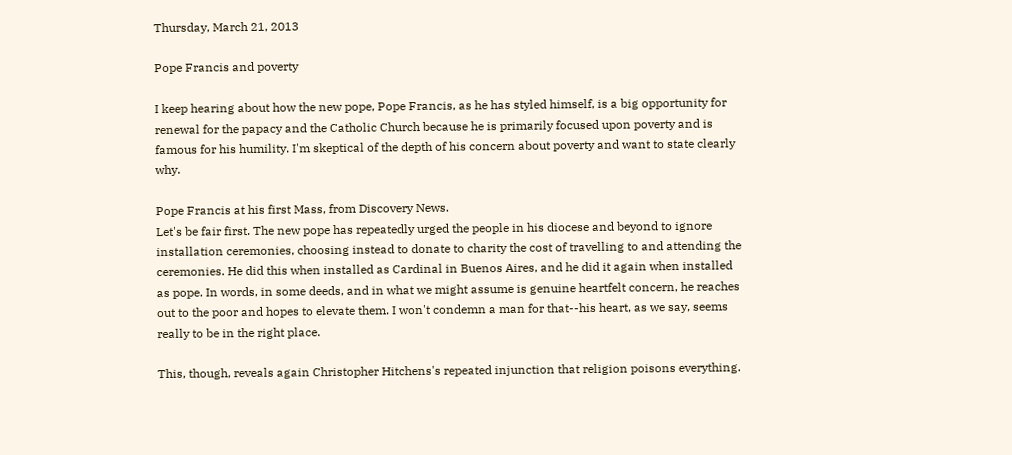Thursday, March 21, 2013

Pope Francis and poverty

I keep hearing about how the new pope, Pope Francis, as he has styled himself, is a big opportunity for renewal for the papacy and the Catholic Church because he is primarily focused upon poverty and is famous for his humility. I'm skeptical of the depth of his concern about poverty and want to state clearly why.

Pope Francis at his first Mass, from Discovery News.
Let's be fair first. The new pope has repeatedly urged the people in his diocese and beyond to ignore installation ceremonies, choosing instead to donate to charity the cost of travelling to and attending the ceremonies. He did this when installed as Cardinal in Buenos Aires, and he did it again when installed as pope. In words, in some deeds, and in what we might assume is genuine heartfelt concern, he reaches out to the poor and hopes to elevate them. I won't condemn a man for that--his heart, as we say, seems really to be in the right place.

This, though, reveals again Christopher Hitchens's repeated injunction that religion poisons everything.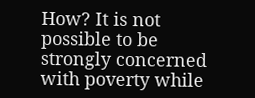How? It is not possible to be strongly concerned with poverty while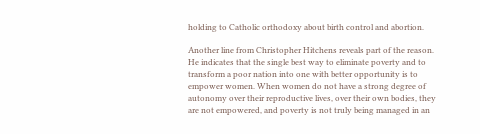holding to Catholic orthodoxy about birth control and abortion.

Another line from Christopher Hitchens reveals part of the reason. He indicates that the single best way to eliminate poverty and to transform a poor nation into one with better opportunity is to empower women. When women do not have a strong degree of autonomy over their reproductive lives, over their own bodies, they are not empowered, and poverty is not truly being managed in an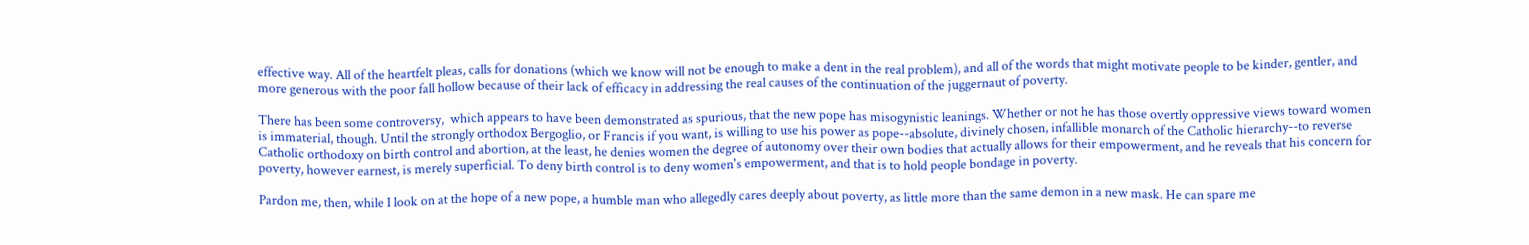effective way. All of the heartfelt pleas, calls for donations (which we know will not be enough to make a dent in the real problem), and all of the words that might motivate people to be kinder, gentler, and more generous with the poor fall hollow because of their lack of efficacy in addressing the real causes of the continuation of the juggernaut of poverty.

There has been some controversy,  which appears to have been demonstrated as spurious, that the new pope has misogynistic leanings. Whether or not he has those overtly oppressive views toward women is immaterial, though. Until the strongly orthodox Bergoglio, or Francis if you want, is willing to use his power as pope--absolute, divinely chosen, infallible monarch of the Catholic hierarchy--to reverse Catholic orthodoxy on birth control and abortion, at the least, he denies women the degree of autonomy over their own bodies that actually allows for their empowerment, and he reveals that his concern for poverty, however earnest, is merely superficial. To deny birth control is to deny women's empowerment, and that is to hold people bondage in poverty.

Pardon me, then, while I look on at the hope of a new pope, a humble man who allegedly cares deeply about poverty, as little more than the same demon in a new mask. He can spare me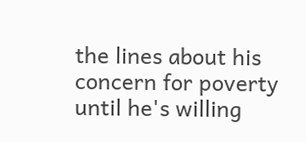the lines about his concern for poverty until he's willing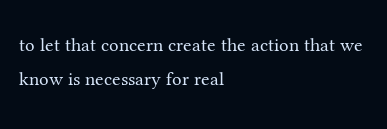to let that concern create the action that we know is necessary for real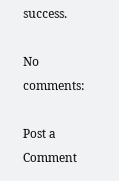success.

No comments:

Post a Comment